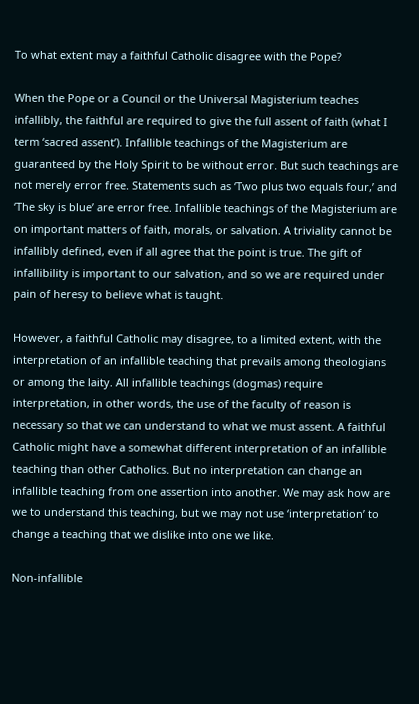To what extent may a faithful Catholic disagree with the Pope?

When the Pope or a Council or the Universal Magisterium teaches infallibly, the faithful are required to give the full assent of faith (what I term ‘sacred assent’). Infallible teachings of the Magisterium are guaranteed by the Holy Spirit to be without error. But such teachings are not merely error free. Statements such as ‘Two plus two equals four,’ and ‘The sky is blue’ are error free. Infallible teachings of the Magisterium are on important matters of faith, morals, or salvation. A triviality cannot be infallibly defined, even if all agree that the point is true. The gift of infallibility is important to our salvation, and so we are required under pain of heresy to believe what is taught.

However, a faithful Catholic may disagree, to a limited extent, with the interpretation of an infallible teaching that prevails among theologians or among the laity. All infallible teachings (dogmas) require interpretation, in other words, the use of the faculty of reason is necessary so that we can understand to what we must assent. A faithful Catholic might have a somewhat different interpretation of an infallible teaching than other Catholics. But no interpretation can change an infallible teaching from one assertion into another. We may ask how are we to understand this teaching, but we may not use ‘interpretation’ to change a teaching that we dislike into one we like.

Non-infallible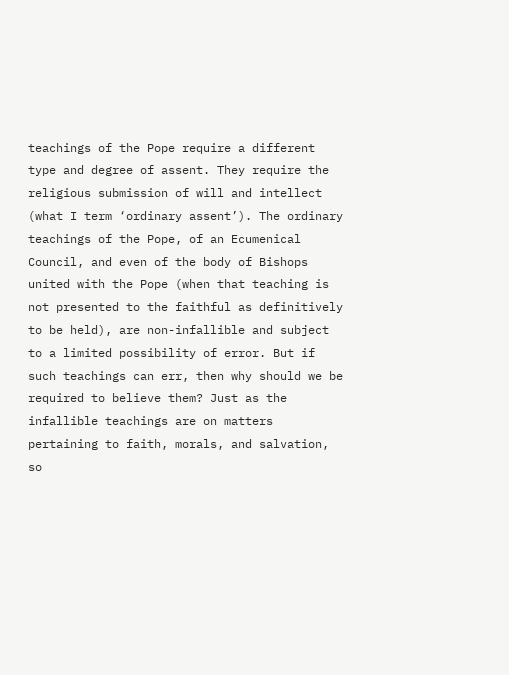teachings of the Pope require a different type and degree of assent. They require the religious submission of will and intellect (what I term ‘ordinary assent’). The ordinary teachings of the Pope, of an Ecumenical Council, and even of the body of Bishops united with the Pope (when that teaching is not presented to the faithful as definitively to be held), are non-infallible and subject to a limited possibility of error. But if such teachings can err, then why should we be required to believe them? Just as the infallible teachings are on matters pertaining to faith, morals, and salvation, so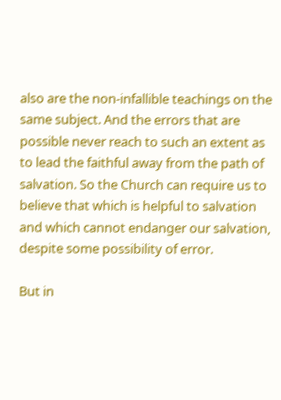also are the non-infallible teachings on the same subject. And the errors that are possible never reach to such an extent as to lead the faithful away from the path of salvation. So the Church can require us to believe that which is helpful to salvation and which cannot endanger our salvation, despite some possibility of error.

But in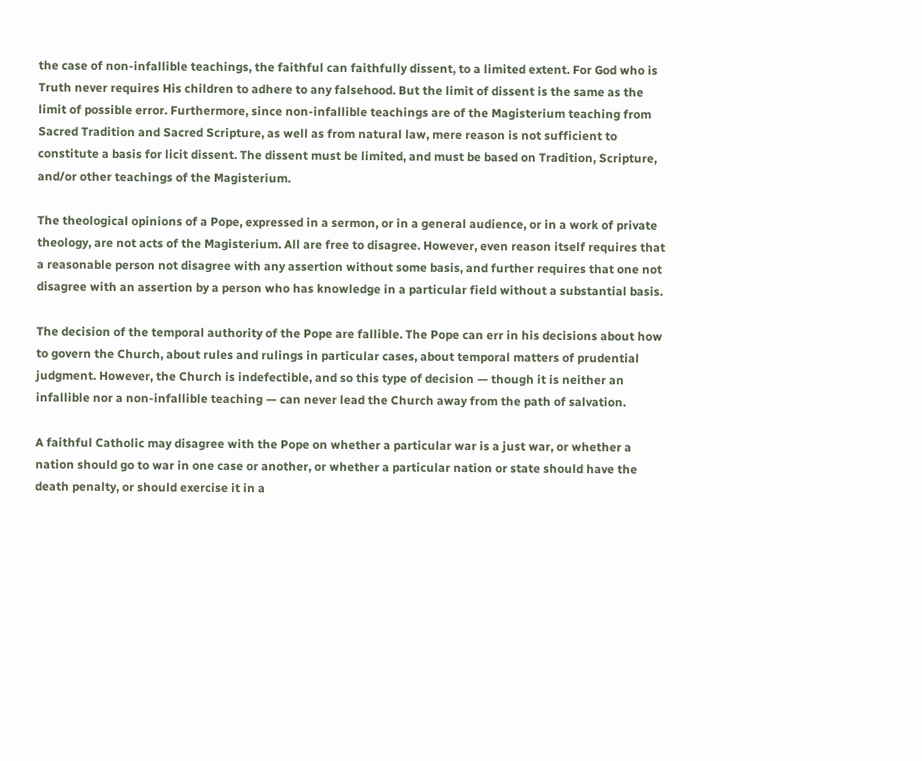the case of non-infallible teachings, the faithful can faithfully dissent, to a limited extent. For God who is Truth never requires His children to adhere to any falsehood. But the limit of dissent is the same as the limit of possible error. Furthermore, since non-infallible teachings are of the Magisterium teaching from Sacred Tradition and Sacred Scripture, as well as from natural law, mere reason is not sufficient to constitute a basis for licit dissent. The dissent must be limited, and must be based on Tradition, Scripture, and/or other teachings of the Magisterium.

The theological opinions of a Pope, expressed in a sermon, or in a general audience, or in a work of private theology, are not acts of the Magisterium. All are free to disagree. However, even reason itself requires that a reasonable person not disagree with any assertion without some basis, and further requires that one not disagree with an assertion by a person who has knowledge in a particular field without a substantial basis.

The decision of the temporal authority of the Pope are fallible. The Pope can err in his decisions about how to govern the Church, about rules and rulings in particular cases, about temporal matters of prudential judgment. However, the Church is indefectible, and so this type of decision — though it is neither an infallible nor a non-infallible teaching — can never lead the Church away from the path of salvation.

A faithful Catholic may disagree with the Pope on whether a particular war is a just war, or whether a nation should go to war in one case or another, or whether a particular nation or state should have the death penalty, or should exercise it in a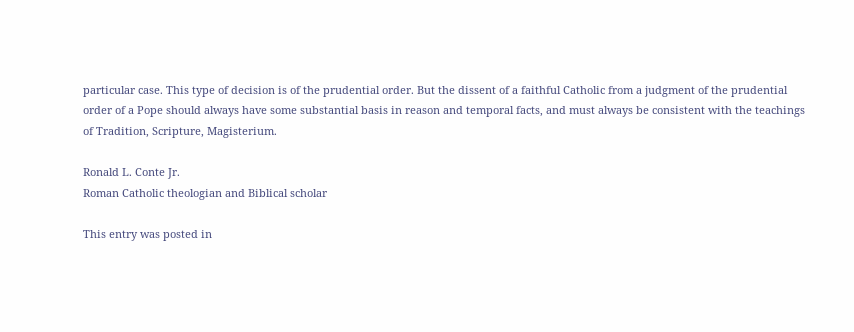particular case. This type of decision is of the prudential order. But the dissent of a faithful Catholic from a judgment of the prudential order of a Pope should always have some substantial basis in reason and temporal facts, and must always be consistent with the teachings of Tradition, Scripture, Magisterium.

Ronald L. Conte Jr.
Roman Catholic theologian and Biblical scholar

This entry was posted in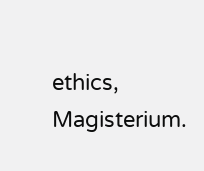ethics, Magisterium.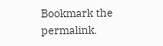Bookmark the permalink.